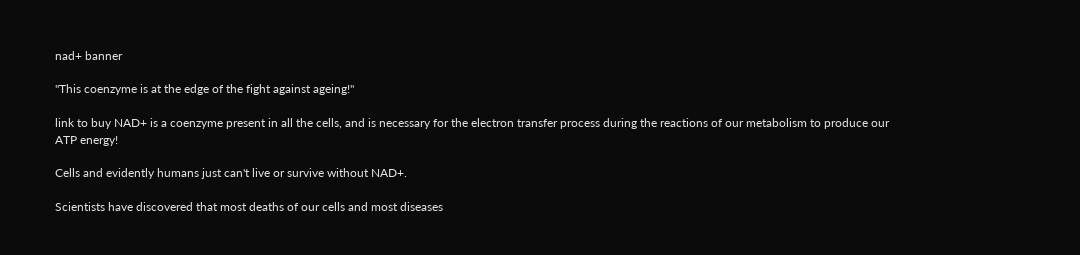nad+ banner

"This coenzyme is at the edge of the fight against ageing!"

link to buy NAD+ is a coenzyme present in all the cells, and is necessary for the electron transfer process during the reactions of our metabolism to produce our ATP energy!

Cells and evidently humans just can't live or survive without NAD+.

Scientists have discovered that most deaths of our cells and most diseases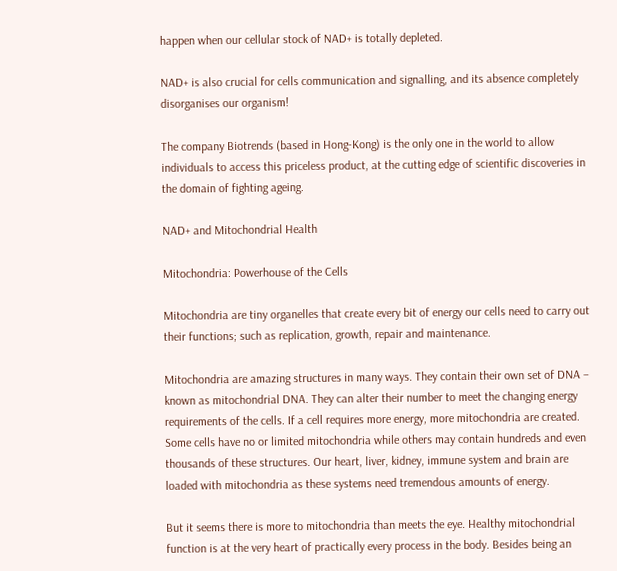happen when our cellular stock of NAD+ is totally depleted.

NAD+ is also crucial for cells communication and signalling, and its absence completely disorganises our organism!

The company Biotrends (based in Hong-Kong) is the only one in the world to allow individuals to access this priceless product, at the cutting edge of scientific discoveries in the domain of fighting ageing.

NAD+ and Mitochondrial Health

Mitochondria: Powerhouse of the Cells

Mitochondria are tiny organelles that create every bit of energy our cells need to carry out their functions; such as replication, growth, repair and maintenance.

Mitochondria are amazing structures in many ways. They contain their own set of DNA – known as mitochondrial DNA. They can alter their number to meet the changing energy requirements of the cells. If a cell requires more energy, more mitochondria are created. Some cells have no or limited mitochondria while others may contain hundreds and even thousands of these structures. Our heart, liver, kidney, immune system and brain are loaded with mitochondria as these systems need tremendous amounts of energy.

But it seems there is more to mitochondria than meets the eye. Healthy mitochondrial function is at the very heart of practically every process in the body. Besides being an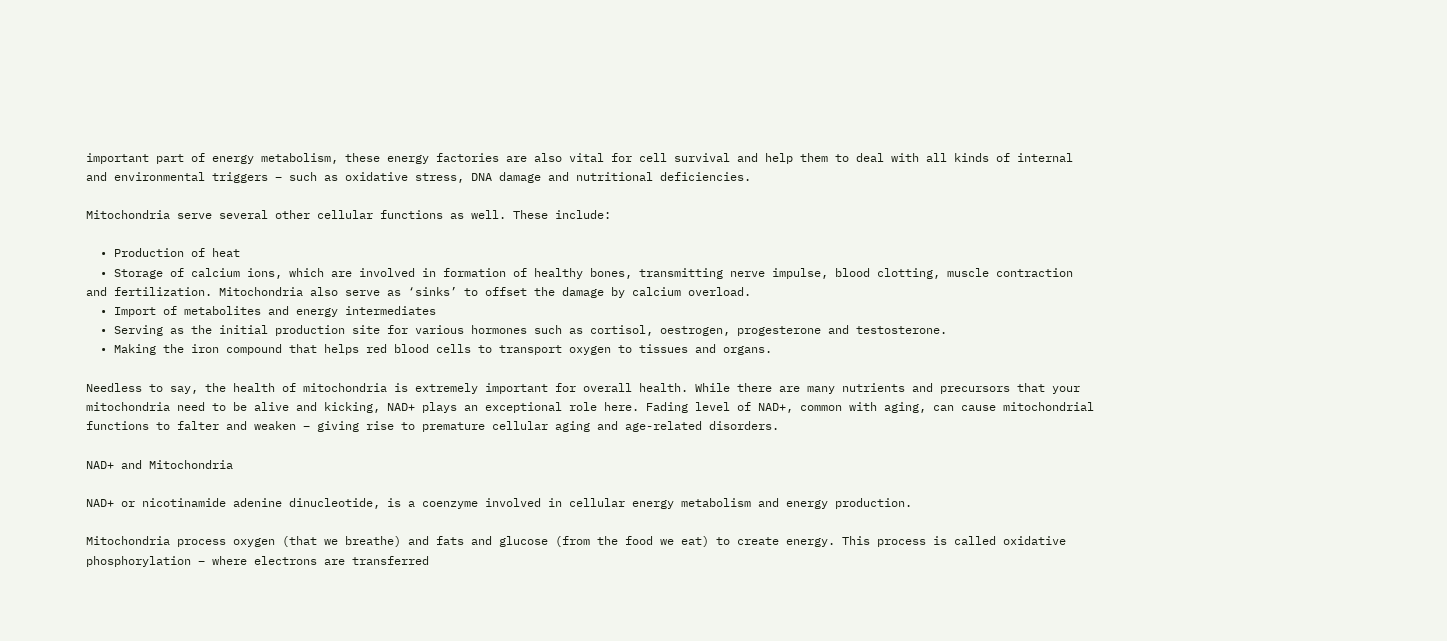important part of energy metabolism, these energy factories are also vital for cell survival and help them to deal with all kinds of internal and environmental triggers – such as oxidative stress, DNA damage and nutritional deficiencies.

Mitochondria serve several other cellular functions as well. These include:

  • Production of heat
  • Storage of calcium ions, which are involved in formation of healthy bones, transmitting nerve impulse, blood clotting, muscle contraction and fertilization. Mitochondria also serve as ‘sinks’ to offset the damage by calcium overload.
  • Import of metabolites and energy intermediates
  • Serving as the initial production site for various hormones such as cortisol, oestrogen, progesterone and testosterone.
  • Making the iron compound that helps red blood cells to transport oxygen to tissues and organs.

Needless to say, the health of mitochondria is extremely important for overall health. While there are many nutrients and precursors that your mitochondria need to be alive and kicking, NAD+ plays an exceptional role here. Fading level of NAD+, common with aging, can cause mitochondrial functions to falter and weaken – giving rise to premature cellular aging and age-related disorders.

NAD+ and Mitochondria

NAD+ or nicotinamide adenine dinucleotide, is a coenzyme involved in cellular energy metabolism and energy production.

Mitochondria process oxygen (that we breathe) and fats and glucose (from the food we eat) to create energy. This process is called oxidative phosphorylation – where electrons are transferred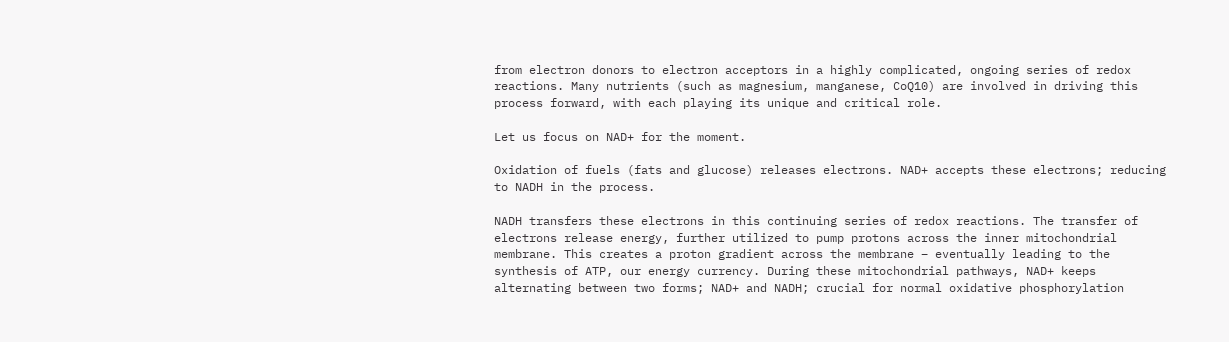from electron donors to electron acceptors in a highly complicated, ongoing series of redox reactions. Many nutrients (such as magnesium, manganese, CoQ10) are involved in driving this process forward, with each playing its unique and critical role.

Let us focus on NAD+ for the moment.

Oxidation of fuels (fats and glucose) releases electrons. NAD+ accepts these electrons; reducing to NADH in the process.

NADH transfers these electrons in this continuing series of redox reactions. The transfer of electrons release energy, further utilized to pump protons across the inner mitochondrial membrane. This creates a proton gradient across the membrane – eventually leading to the synthesis of ATP, our energy currency. During these mitochondrial pathways, NAD+ keeps alternating between two forms; NAD+ and NADH; crucial for normal oxidative phosphorylation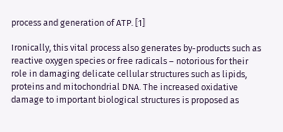process and generation of ATP. [1]

Ironically, this vital process also generates by-products such as reactive oxygen species or free radicals – notorious for their role in damaging delicate cellular structures such as lipids, proteins and mitochondrial DNA. The increased oxidative damage to important biological structures is proposed as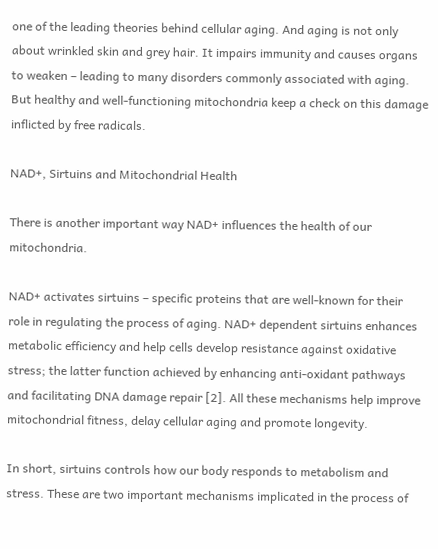one of the leading theories behind cellular aging. And aging is not only about wrinkled skin and grey hair. It impairs immunity and causes organs to weaken – leading to many disorders commonly associated with aging. But healthy and well-functioning mitochondria keep a check on this damage inflicted by free radicals.

NAD+, Sirtuins and Mitochondrial Health

There is another important way NAD+ influences the health of our mitochondria.

NAD+ activates sirtuins – specific proteins that are well-known for their role in regulating the process of aging. NAD+ dependent sirtuins enhances metabolic efficiency and help cells develop resistance against oxidative stress; the latter function achieved by enhancing anti-oxidant pathways and facilitating DNA damage repair [2]. All these mechanisms help improve mitochondrial fitness, delay cellular aging and promote longevity.

In short, sirtuins controls how our body responds to metabolism and stress. These are two important mechanisms implicated in the process of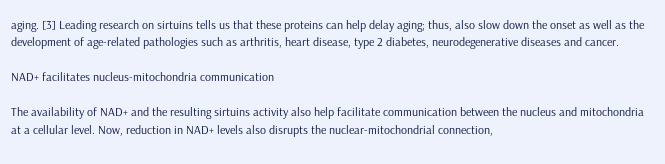aging. [3] Leading research on sirtuins tells us that these proteins can help delay aging; thus, also slow down the onset as well as the development of age-related pathologies such as arthritis, heart disease, type 2 diabetes, neurodegenerative diseases and cancer.

NAD+ facilitates nucleus-mitochondria communication

The availability of NAD+ and the resulting sirtuins activity also help facilitate communication between the nucleus and mitochondria at a cellular level. Now, reduction in NAD+ levels also disrupts the nuclear-mitochondrial connection,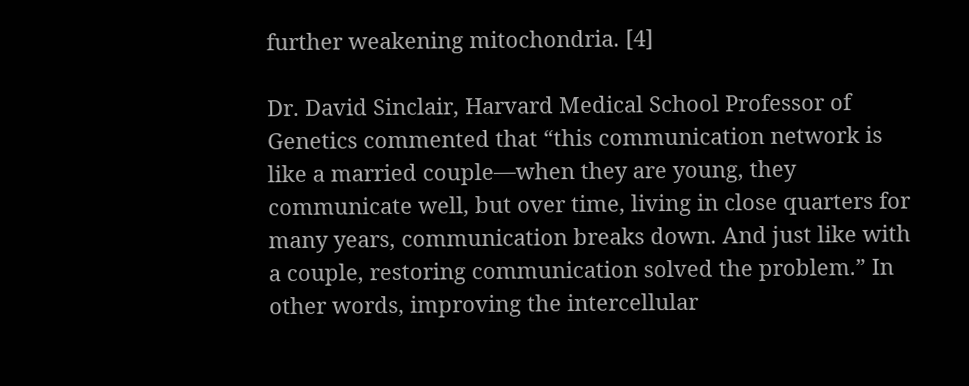further weakening mitochondria. [4]

Dr. David Sinclair, Harvard Medical School Professor of Genetics commented that “this communication network is like a married couple—when they are young, they communicate well, but over time, living in close quarters for many years, communication breaks down. And just like with a couple, restoring communication solved the problem.” In other words, improving the intercellular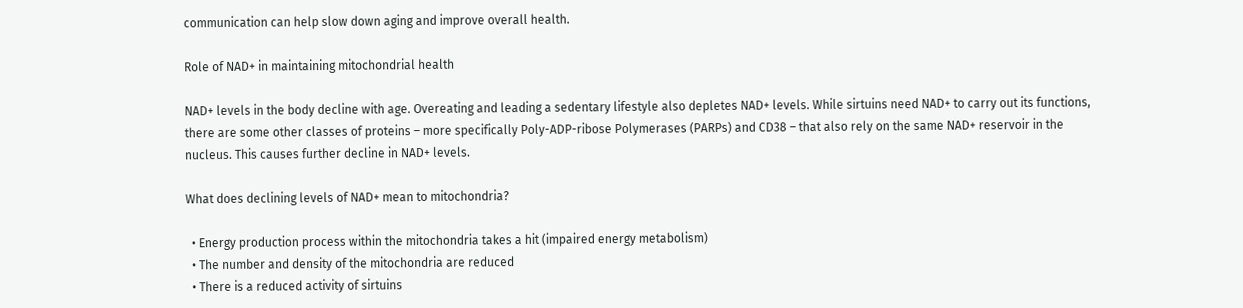communication can help slow down aging and improve overall health.

Role of NAD+ in maintaining mitochondrial health

NAD+ levels in the body decline with age. Overeating and leading a sedentary lifestyle also depletes NAD+ levels. While sirtuins need NAD+ to carry out its functions, there are some other classes of proteins – more specifically Poly-ADP-ribose Polymerases (PARPs) and CD38 – that also rely on the same NAD+ reservoir in the nucleus. This causes further decline in NAD+ levels.

What does declining levels of NAD+ mean to mitochondria?

  • Energy production process within the mitochondria takes a hit (impaired energy metabolism)
  • The number and density of the mitochondria are reduced
  • There is a reduced activity of sirtuins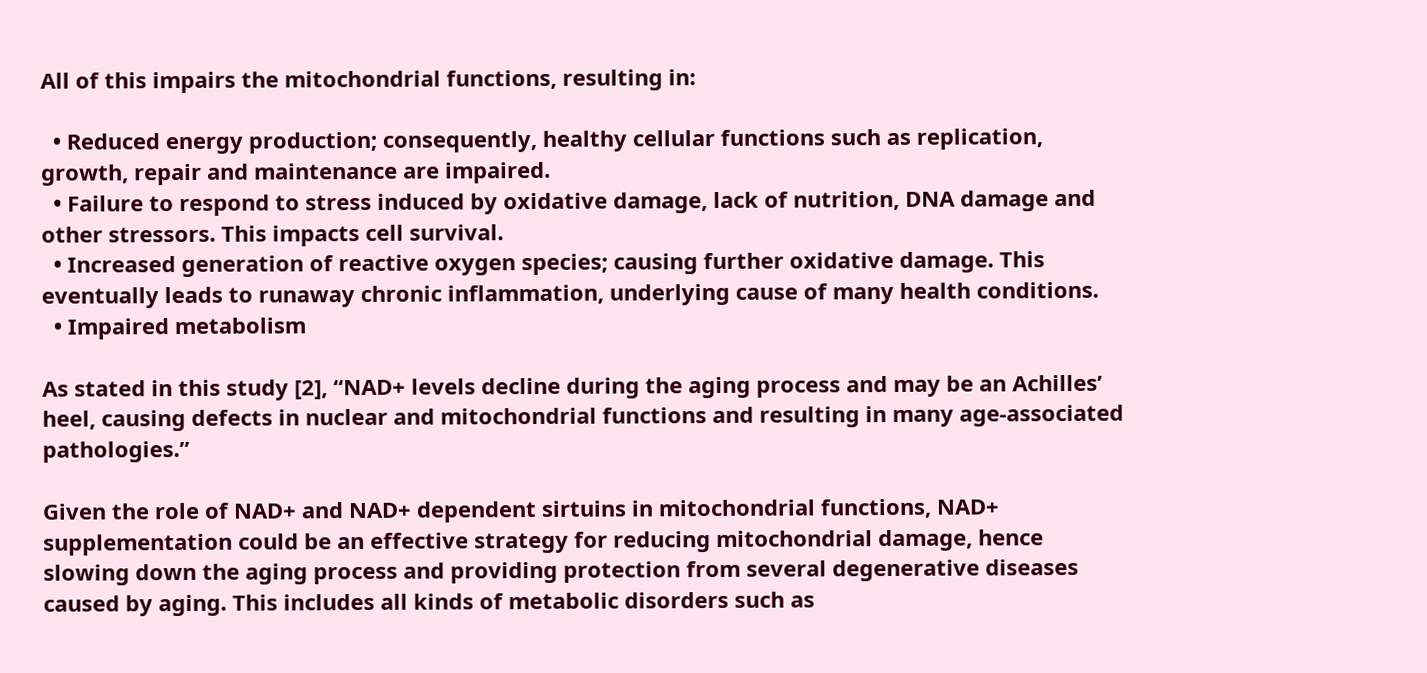All of this impairs the mitochondrial functions, resulting in:

  • Reduced energy production; consequently, healthy cellular functions such as replication, growth, repair and maintenance are impaired.
  • Failure to respond to stress induced by oxidative damage, lack of nutrition, DNA damage and other stressors. This impacts cell survival.
  • Increased generation of reactive oxygen species; causing further oxidative damage. This eventually leads to runaway chronic inflammation, underlying cause of many health conditions.
  • Impaired metabolism

As stated in this study [2], “NAD+ levels decline during the aging process and may be an Achilles’ heel, causing defects in nuclear and mitochondrial functions and resulting in many age-associated pathologies.”

Given the role of NAD+ and NAD+ dependent sirtuins in mitochondrial functions, NAD+ supplementation could be an effective strategy for reducing mitochondrial damage, hence slowing down the aging process and providing protection from several degenerative diseases caused by aging. This includes all kinds of metabolic disorders such as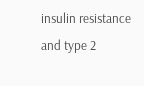insulin resistance and type 2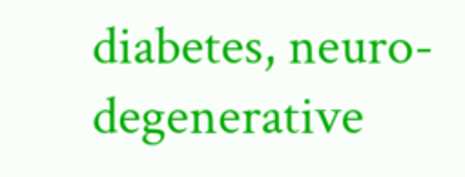diabetes, neuro-degenerative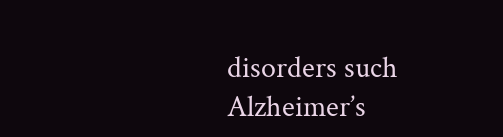disorders such Alzheimer’s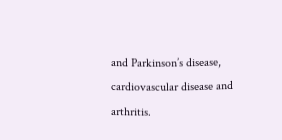and Parkinson’s disease, cardiovascular disease and arthritis.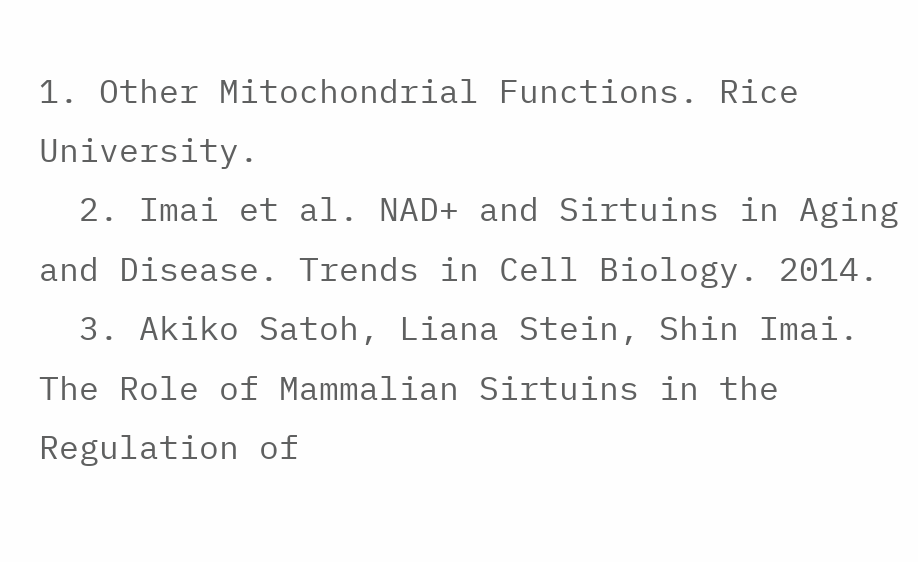1. Other Mitochondrial Functions. Rice University.
  2. Imai et al. NAD+ and Sirtuins in Aging and Disease. Trends in Cell Biology. 2014.
  3. Akiko Satoh, Liana Stein, Shin Imai. The Role of Mammalian Sirtuins in the Regulation of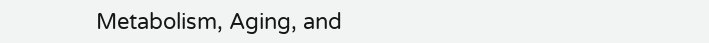Metabolism, Aging, and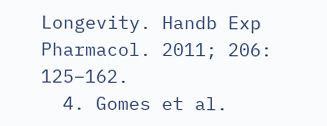Longevity. Handb Exp Pharmacol. 2011; 206: 125–162.
  4. Gomes et al.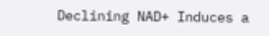Declining NAD+ Induces a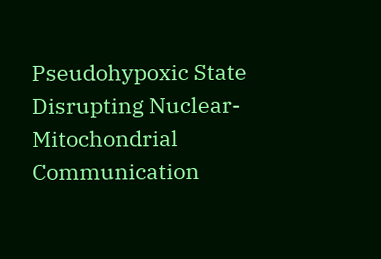Pseudohypoxic State Disrupting Nuclear-Mitochondrial Communication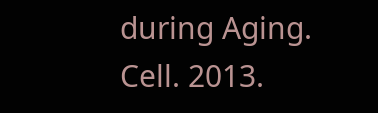during Aging. Cell. 2013.